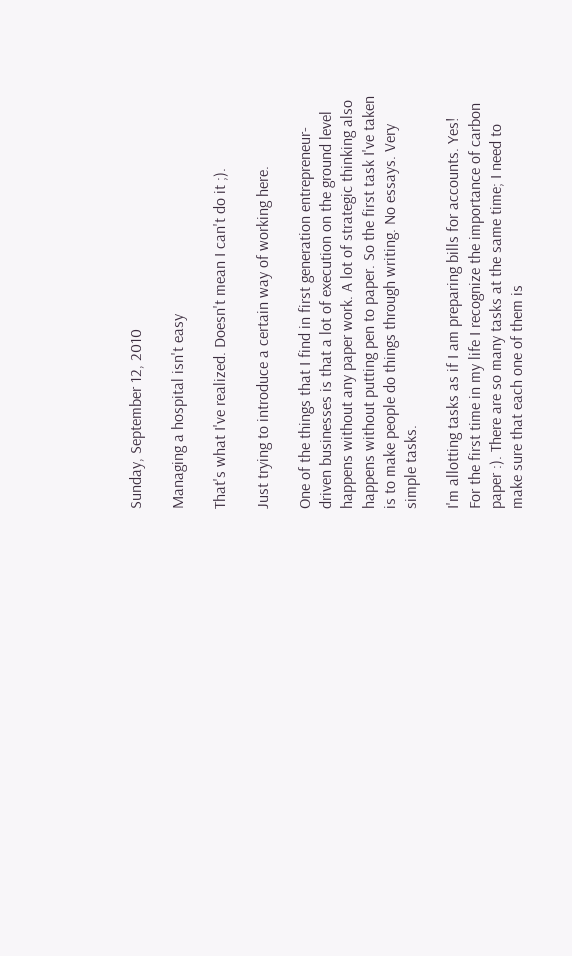Sunday, September 12, 2010

Managing a hospital isn't easy

That's what I've realized. Doesn't mean I can't do it ;).

Just trying to introduce a certain way of working here.

One of the things that I find in first generation entrepreneur-driven businesses is that a lot of execution on the ground level happens without any paper work. A lot of strategic thinking also happens without putting pen to paper. So the first task I've taken is to make people do things through writing. No essays. Very simple tasks.

I'm allotting tasks as if I am preparing bills for accounts. Yes! For the first time in my life I recognize the importance of carbon paper :). There are so many tasks at the same time; I need to make sure that each one of them is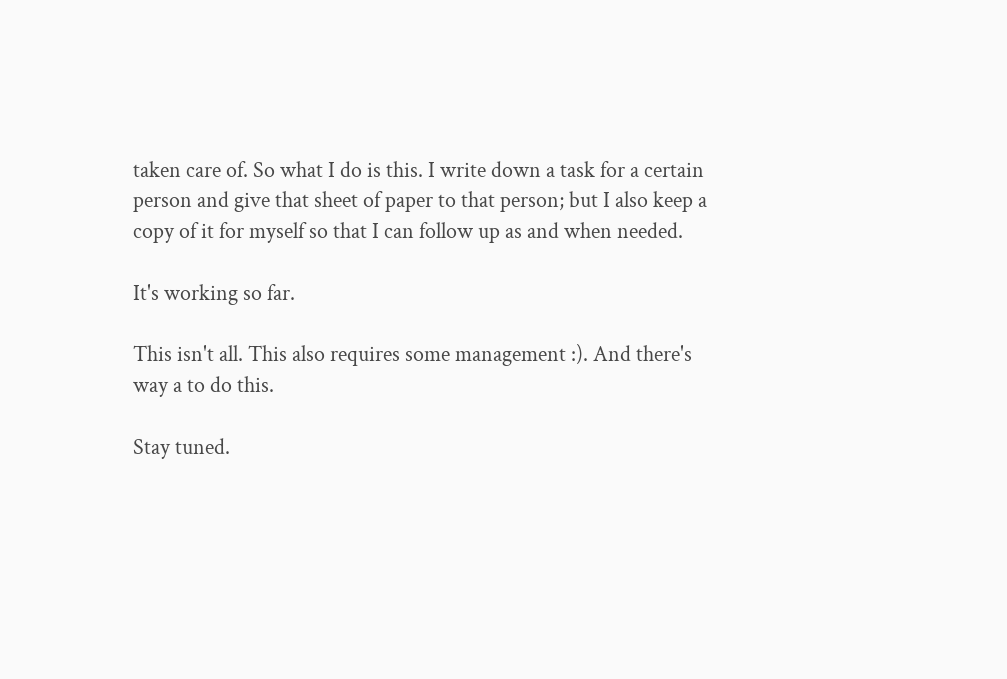taken care of. So what I do is this. I write down a task for a certain person and give that sheet of paper to that person; but I also keep a copy of it for myself so that I can follow up as and when needed.

It's working so far.

This isn't all. This also requires some management :). And there's way a to do this.

Stay tuned.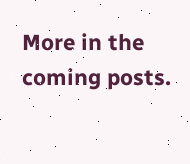More in the coming posts.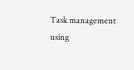Task management using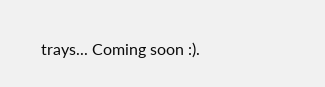trays... Coming soon :).